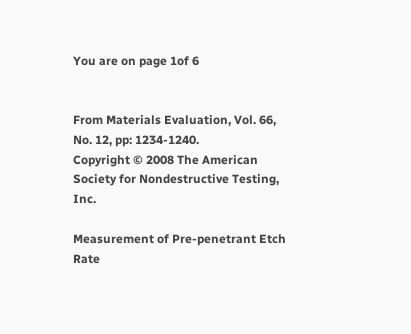You are on page 1of 6


From Materials Evaluation, Vol. 66, No. 12, pp: 1234-1240.
Copyright © 2008 The American Society for Nondestructive Testing, Inc.

Measurement of Pre-penetrant Etch Rate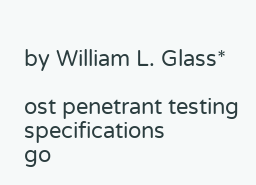by William L. Glass*

ost penetrant testing specifications
go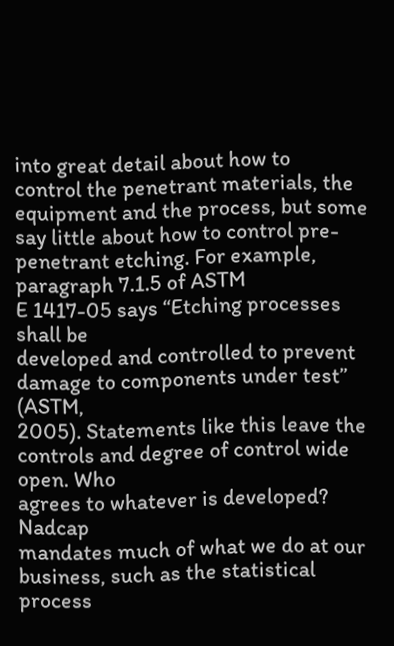into great detail about how to
control the penetrant materials, the
equipment and the process, but some say little about how to control pre-penetrant etching. For example, paragraph 7.1.5 of ASTM
E 1417-05 says “Etching processes shall be
developed and controlled to prevent damage to components under test” (ASTM,
2005). Statements like this leave the controls and degree of control wide open. Who
agrees to whatever is developed? Nadcap
mandates much of what we do at our business, such as the statistical process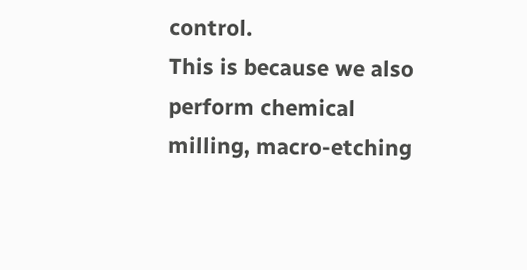control.
This is because we also perform chemical
milling, macro-etching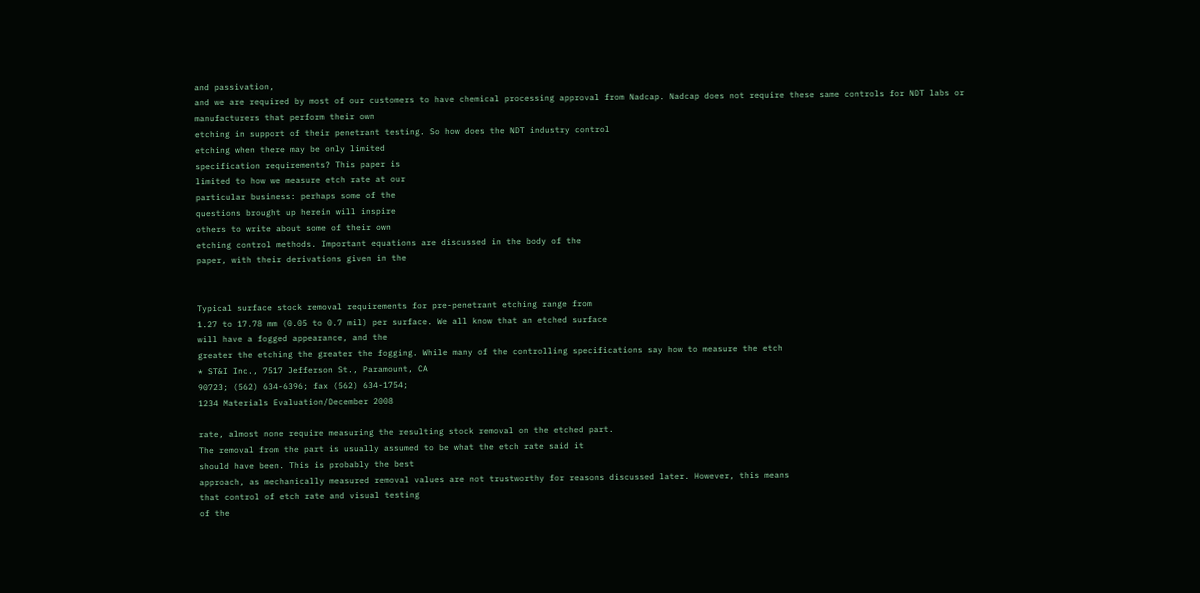and passivation,
and we are required by most of our customers to have chemical processing approval from Nadcap. Nadcap does not require these same controls for NDT labs or
manufacturers that perform their own
etching in support of their penetrant testing. So how does the NDT industry control
etching when there may be only limited
specification requirements? This paper is
limited to how we measure etch rate at our
particular business: perhaps some of the
questions brought up herein will inspire
others to write about some of their own
etching control methods. Important equations are discussed in the body of the
paper, with their derivations given in the


Typical surface stock removal requirements for pre-penetrant etching range from
1.27 to 17.78 mm (0.05 to 0.7 mil) per surface. We all know that an etched surface
will have a fogged appearance, and the
greater the etching the greater the fogging. While many of the controlling specifications say how to measure the etch
* ST&I Inc., 7517 Jefferson St., Paramount, CA
90723; (562) 634-6396; fax (562) 634-1754;
1234 Materials Evaluation/December 2008

rate, almost none require measuring the resulting stock removal on the etched part.
The removal from the part is usually assumed to be what the etch rate said it
should have been. This is probably the best
approach, as mechanically measured removal values are not trustworthy for reasons discussed later. However, this means
that control of etch rate and visual testing
of the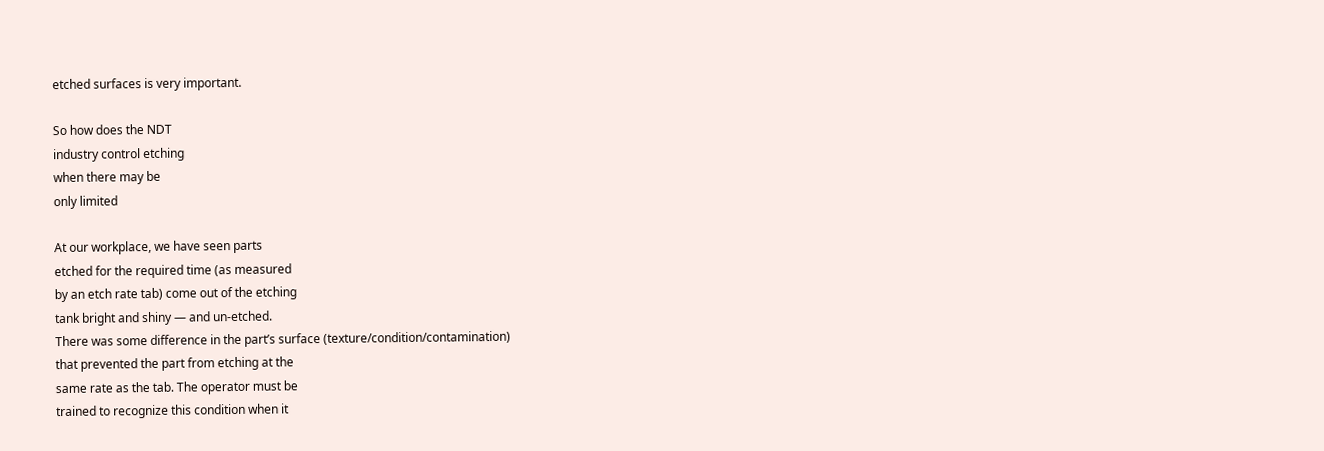etched surfaces is very important.

So how does the NDT
industry control etching
when there may be
only limited

At our workplace, we have seen parts
etched for the required time (as measured
by an etch rate tab) come out of the etching
tank bright and shiny — and un-etched.
There was some difference in the part’s surface (texture/condition/contamination)
that prevented the part from etching at the
same rate as the tab. The operator must be
trained to recognize this condition when it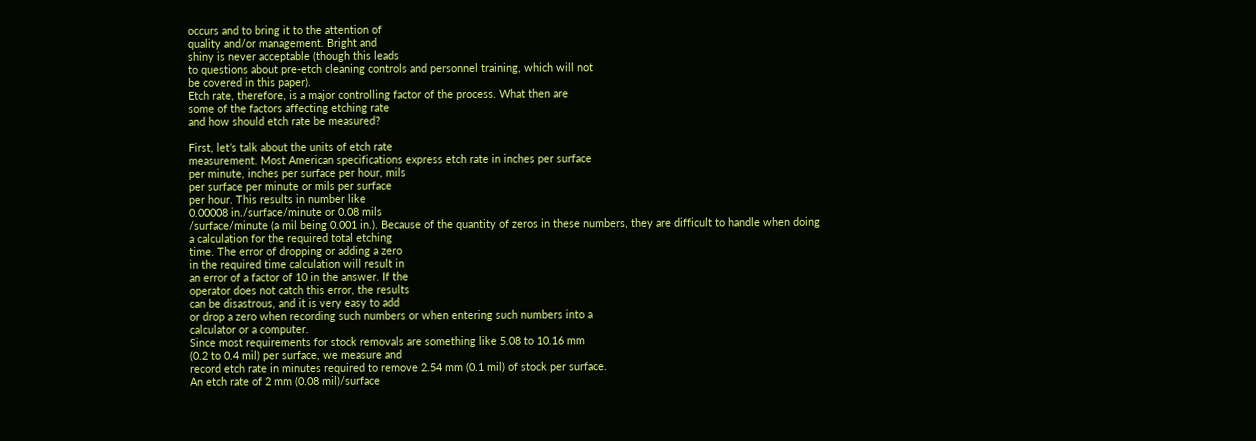occurs and to bring it to the attention of
quality and/or management. Bright and
shiny is never acceptable (though this leads
to questions about pre-etch cleaning controls and personnel training, which will not
be covered in this paper).
Etch rate, therefore, is a major controlling factor of the process. What then are
some of the factors affecting etching rate
and how should etch rate be measured?

First, let’s talk about the units of etch rate
measurement. Most American specifications express etch rate in inches per surface
per minute, inches per surface per hour, mils
per surface per minute or mils per surface
per hour. This results in number like
0.00008 in./surface/minute or 0.08 mils
/surface/minute (a mil being 0.001 in.). Because of the quantity of zeros in these numbers, they are difficult to handle when doing
a calculation for the required total etching
time. The error of dropping or adding a zero
in the required time calculation will result in
an error of a factor of 10 in the answer. If the
operator does not catch this error, the results
can be disastrous, and it is very easy to add
or drop a zero when recording such numbers or when entering such numbers into a
calculator or a computer.
Since most requirements for stock removals are something like 5.08 to 10.16 mm
(0.2 to 0.4 mil) per surface, we measure and
record etch rate in minutes required to remove 2.54 mm (0.1 mil) of stock per surface.
An etch rate of 2 mm (0.08 mil)/surface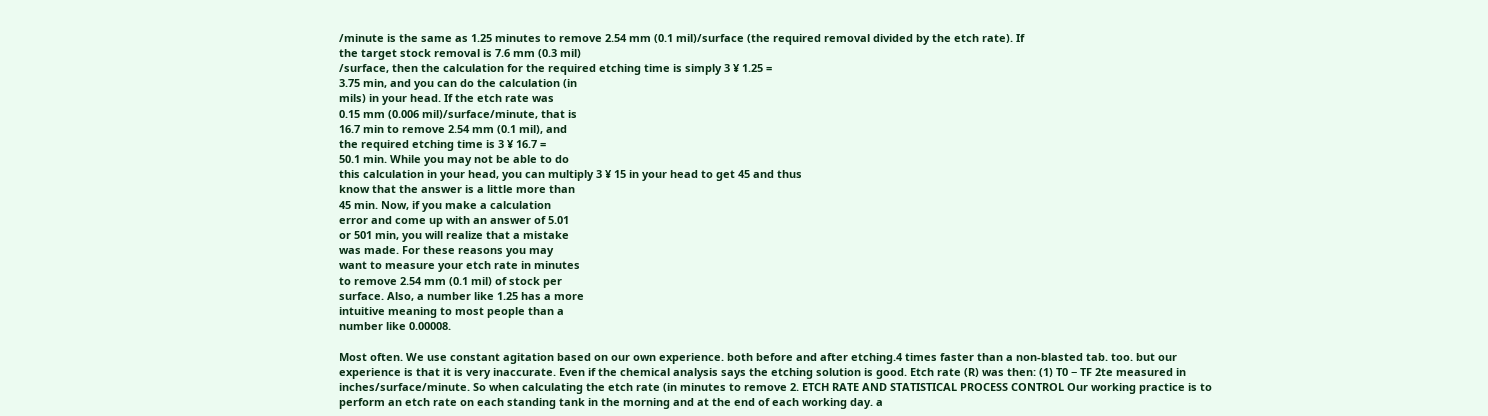/minute is the same as 1.25 minutes to remove 2.54 mm (0.1 mil)/surface (the required removal divided by the etch rate). If
the target stock removal is 7.6 mm (0.3 mil)
/surface, then the calculation for the required etching time is simply 3 ¥ 1.25 =
3.75 min, and you can do the calculation (in
mils) in your head. If the etch rate was
0.15 mm (0.006 mil)/surface/minute, that is
16.7 min to remove 2.54 mm (0.1 mil), and
the required etching time is 3 ¥ 16.7 =
50.1 min. While you may not be able to do
this calculation in your head, you can multiply 3 ¥ 15 in your head to get 45 and thus
know that the answer is a little more than
45 min. Now, if you make a calculation
error and come up with an answer of 5.01
or 501 min, you will realize that a mistake
was made. For these reasons you may
want to measure your etch rate in minutes
to remove 2.54 mm (0.1 mil) of stock per
surface. Also, a number like 1.25 has a more
intuitive meaning to most people than a
number like 0.00008.

Most often. We use constant agitation based on our own experience. both before and after etching.4 times faster than a non-blasted tab. too. but our experience is that it is very inaccurate. Even if the chemical analysis says the etching solution is good. Etch rate (R) was then: (1) T0 − TF 2te measured in inches/surface/minute. So when calculating the etch rate (in minutes to remove 2. ETCH RATE AND STATISTICAL PROCESS CONTROL Our working practice is to perform an etch rate on each standing tank in the morning and at the end of each working day. a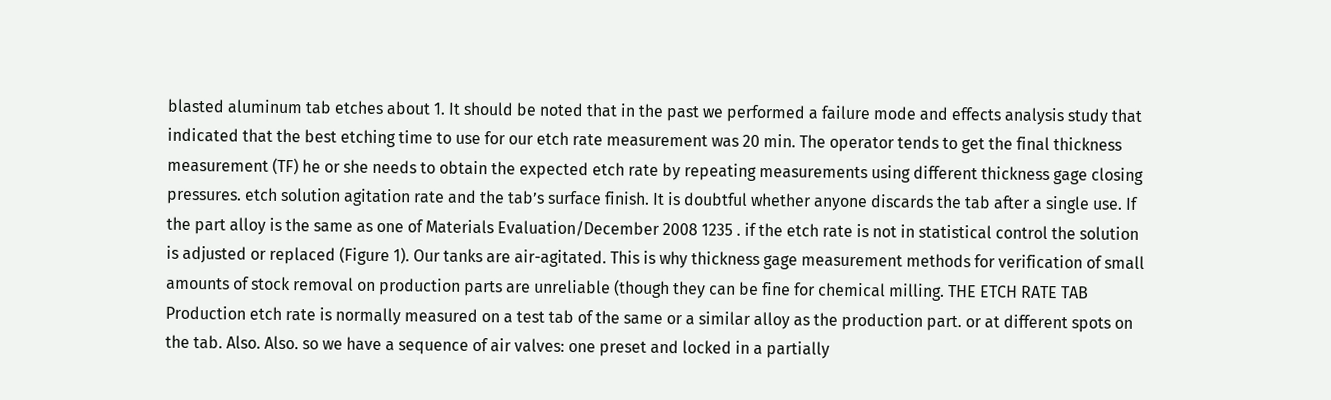blasted aluminum tab etches about 1. It should be noted that in the past we performed a failure mode and effects analysis study that indicated that the best etching time to use for our etch rate measurement was 20 min. The operator tends to get the final thickness measurement (TF) he or she needs to obtain the expected etch rate by repeating measurements using different thickness gage closing pressures. etch solution agitation rate and the tab’s surface finish. It is doubtful whether anyone discards the tab after a single use. If the part alloy is the same as one of Materials Evaluation/December 2008 1235 . if the etch rate is not in statistical control the solution is adjusted or replaced (Figure 1). Our tanks are air-agitated. This is why thickness gage measurement methods for verification of small amounts of stock removal on production parts are unreliable (though they can be fine for chemical milling. THE ETCH RATE TAB Production etch rate is normally measured on a test tab of the same or a similar alloy as the production part. or at different spots on the tab. Also. Also. so we have a sequence of air valves: one preset and locked in a partially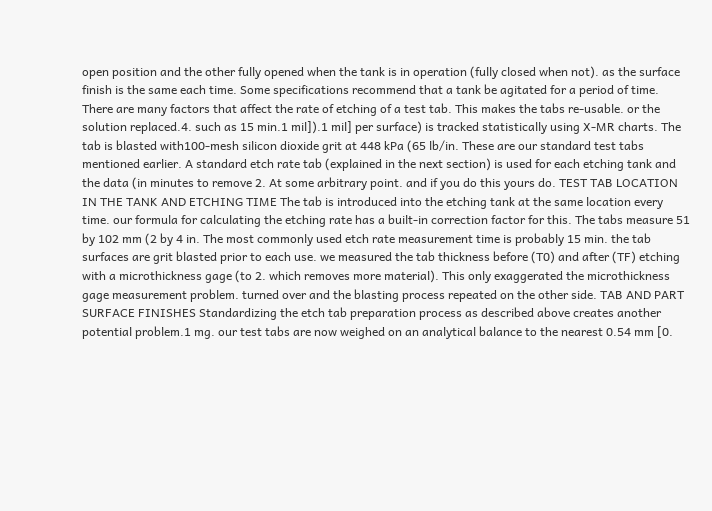open position and the other fully opened when the tank is in operation (fully closed when not). as the surface finish is the same each time. Some specifications recommend that a tank be agitated for a period of time. There are many factors that affect the rate of etching of a test tab. This makes the tabs re-usable. or the solution replaced.4. such as 15 min.1 mil]).1 mil] per surface) is tracked statistically using X-MR charts. The tab is blasted with100-mesh silicon dioxide grit at 448 kPa (65 lb/in. These are our standard test tabs mentioned earlier. A standard etch rate tab (explained in the next section) is used for each etching tank and the data (in minutes to remove 2. At some arbitrary point. and if you do this yours do. TEST TAB LOCATION IN THE TANK AND ETCHING TIME The tab is introduced into the etching tank at the same location every time. our formula for calculating the etching rate has a built-in correction factor for this. The tabs measure 51 by 102 mm (2 by 4 in. The most commonly used etch rate measurement time is probably 15 min. the tab surfaces are grit blasted prior to each use. we measured the tab thickness before (T0) and after (TF) etching with a microthickness gage (to 2. which removes more material). This only exaggerated the microthickness gage measurement problem. turned over and the blasting process repeated on the other side. TAB AND PART SURFACE FINISHES Standardizing the etch tab preparation process as described above creates another potential problem.1 mg. our test tabs are now weighed on an analytical balance to the nearest 0.54 mm [0.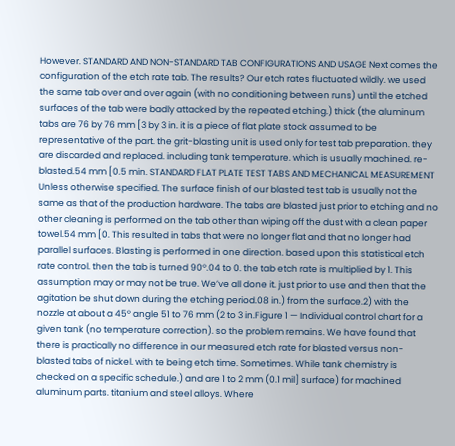However. STANDARD AND NON-STANDARD TAB CONFIGURATIONS AND USAGE Next comes the configuration of the etch rate tab. The results? Our etch rates fluctuated wildly. we used the same tab over and over again (with no conditioning between runs) until the etched surfaces of the tab were badly attacked by the repeated etching.) thick (the aluminum tabs are 76 by 76 mm [3 by 3 in. it is a piece of flat plate stock assumed to be representative of the part. the grit-blasting unit is used only for test tab preparation. they are discarded and replaced. including tank temperature. which is usually machined. re-blasted.54 mm [0.5 min. STANDARD FLAT PLATE TEST TABS AND MECHANICAL MEASUREMENT Unless otherwise specified. The surface finish of our blasted test tab is usually not the same as that of the production hardware. The tabs are blasted just prior to etching and no other cleaning is performed on the tab other than wiping off the dust with a clean paper towel.54 mm [0. This resulted in tabs that were no longer flat and that no longer had parallel surfaces. Blasting is performed in one direction. based upon this statistical etch rate control. then the tab is turned 90º.04 to 0. the tab etch rate is multiplied by 1. This assumption may or may not be true. We’ve all done it. just prior to use and then that the agitation be shut down during the etching period.08 in.) from the surface.2) with the nozzle at about a 45º angle 51 to 76 mm (2 to 3 in.Figure 1 — Individual control chart for a given tank (no temperature correction). so the problem remains. We have found that there is practically no difference in our measured etch rate for blasted versus non-blasted tabs of nickel. with te being etch time. Sometimes. While tank chemistry is checked on a specific schedule.) and are 1 to 2 mm (0.1 mil] surface) for machined aluminum parts. titanium and steel alloys. Where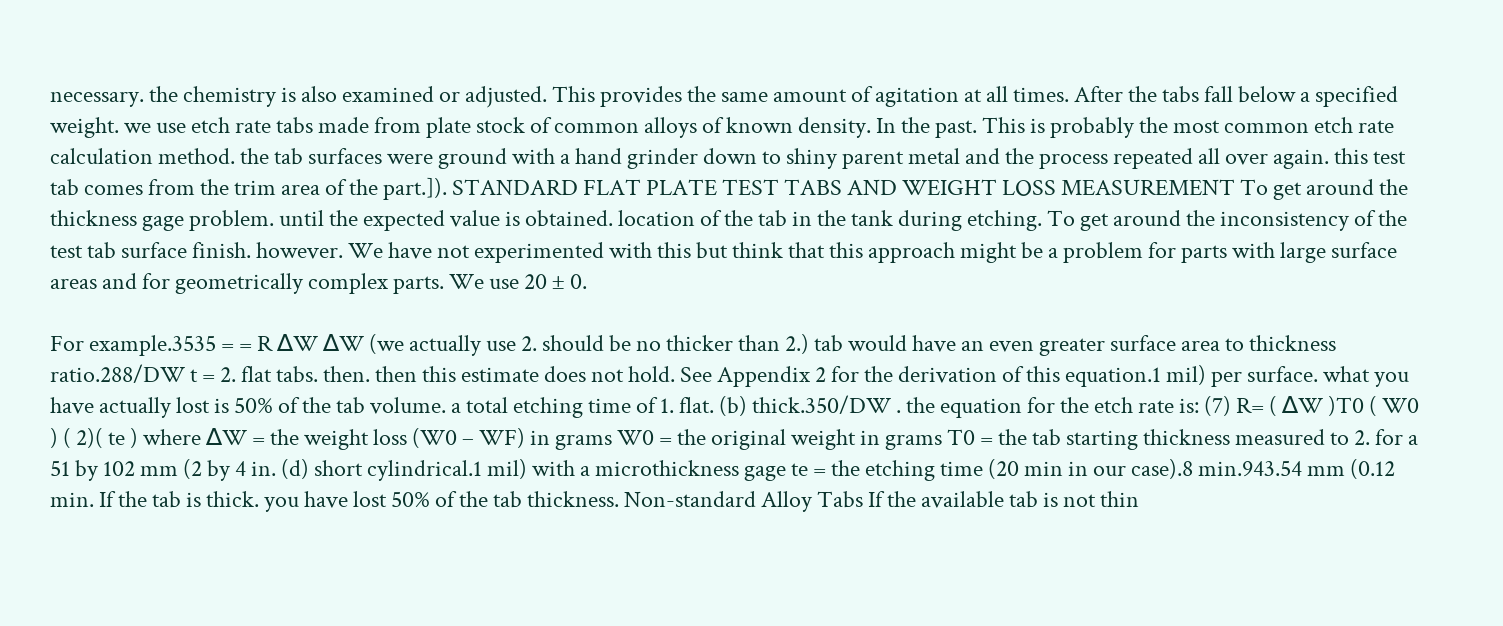necessary. the chemistry is also examined or adjusted. This provides the same amount of agitation at all times. After the tabs fall below a specified weight. we use etch rate tabs made from plate stock of common alloys of known density. In the past. This is probably the most common etch rate calculation method. the tab surfaces were ground with a hand grinder down to shiny parent metal and the process repeated all over again. this test tab comes from the trim area of the part.]). STANDARD FLAT PLATE TEST TABS AND WEIGHT LOSS MEASUREMENT To get around the thickness gage problem. until the expected value is obtained. location of the tab in the tank during etching. To get around the inconsistency of the test tab surface finish. however. We have not experimented with this but think that this approach might be a problem for parts with large surface areas and for geometrically complex parts. We use 20 ± 0.

For example.3535 = = R ∆W ∆W (we actually use 2. should be no thicker than 2.) tab would have an even greater surface area to thickness ratio.288/DW t = 2. flat tabs. then. then this estimate does not hold. See Appendix 2 for the derivation of this equation.1 mil) per surface. what you have actually lost is 50% of the tab volume. a total etching time of 1. flat. (b) thick.350/DW . the equation for the etch rate is: (7) R= ( ∆W )T0 ( W0 ) ( 2)( te ) where ∆W = the weight loss (W0 – WF) in grams W0 = the original weight in grams T0 = the tab starting thickness measured to 2. for a 51 by 102 mm (2 by 4 in. (d) short cylindrical.1 mil) with a microthickness gage te = the etching time (20 min in our case).8 min.943.54 mm (0.12 min. If the tab is thick. you have lost 50% of the tab thickness. Non-standard Alloy Tabs If the available tab is not thin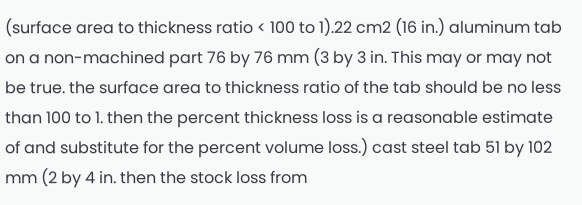(surface area to thickness ratio < 100 to 1).22 cm2 (16 in.) aluminum tab on a non-machined part 76 by 76 mm (3 by 3 in. This may or may not be true. the surface area to thickness ratio of the tab should be no less than 100 to 1. then the percent thickness loss is a reasonable estimate of and substitute for the percent volume loss.) cast steel tab 51 by 102 mm (2 by 4 in. then the stock loss from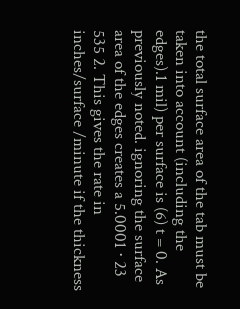the total surface area of the tab must be taken into account (including the edges).1 mil) per surface is (6) t = 0. As previously noted. ignoring the surface area of the edges creates a 5.0001 ⋅ 23 535 2. This gives the rate in inches/surface /minute if the thickness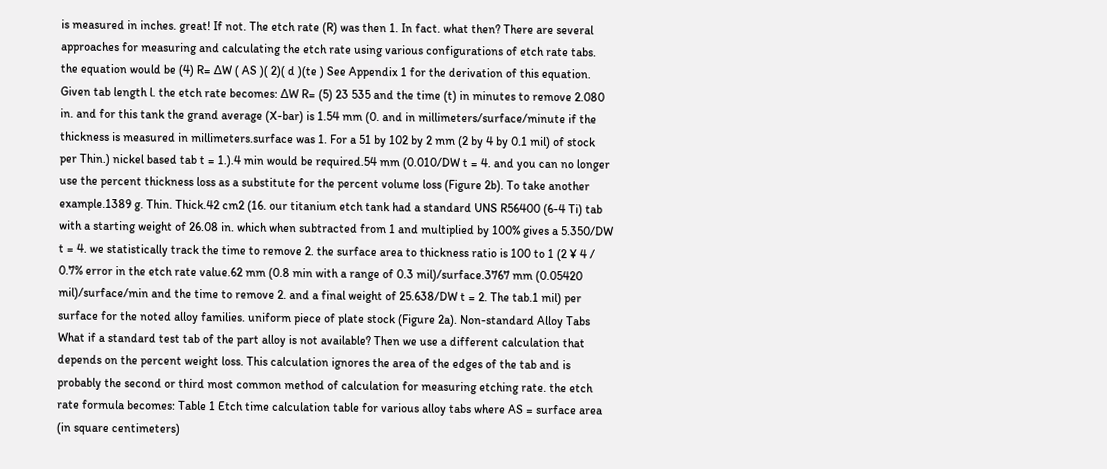is measured in inches. great! If not. The etch rate (R) was then 1. In fact. what then? There are several approaches for measuring and calculating the etch rate using various configurations of etch rate tabs. the equation would be (4) R= ∆W ( AS )( 2)( d )(te ) See Appendix 1 for the derivation of this equation. Given tab length l. the etch rate becomes: ∆W R= (5) 23 535 and the time (t) in minutes to remove 2.080 in. and for this tank the grand average (X-bar) is 1.54 mm (0. and in millimeters/surface/minute if the thickness is measured in millimeters.surface was 1. For a 51 by 102 by 2 mm (2 by 4 by 0.1 mil) of stock per Thin.) nickel based tab t = 1.).4 min would be required.54 mm (0.010/DW t = 4. and you can no longer use the percent thickness loss as a substitute for the percent volume loss (Figure 2b). To take another example.1389 g. Thin. Thick.42 cm2 (16. our titanium etch tank had a standard UNS R56400 (6-4 Ti) tab with a starting weight of 26.08 in. which when subtracted from 1 and multiplied by 100% gives a 5.350/DW t = 4. we statistically track the time to remove 2. the surface area to thickness ratio is 100 to 1 (2 ¥ 4 / 0.7% error in the etch rate value.62 mm (0.8 min with a range of 0.3 mil)/surface.3767 mm (0.05420 mil)/surface/min and the time to remove 2. and a final weight of 25.638/DW t = 2. The tab.1 mil) per surface for the noted alloy families. uniform piece of plate stock (Figure 2a). Non-standard Alloy Tabs What if a standard test tab of the part alloy is not available? Then we use a different calculation that depends on the percent weight loss. This calculation ignores the area of the edges of the tab and is probably the second or third most common method of calculation for measuring etching rate. the etch rate formula becomes: Table 1 Etch time calculation table for various alloy tabs where AS = surface area (in square centimeters)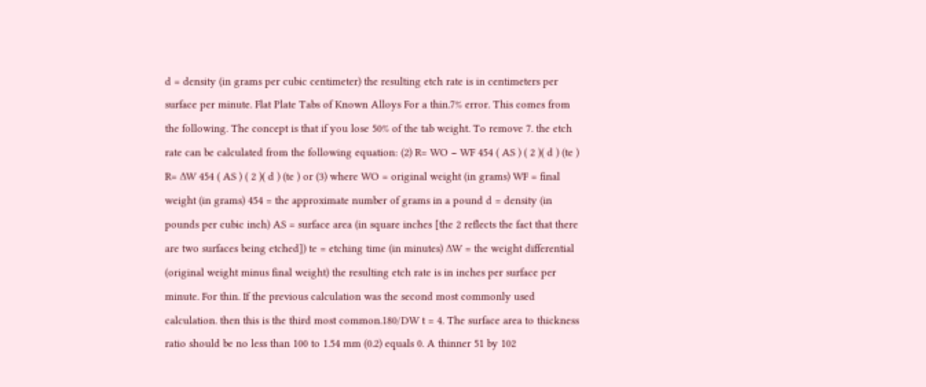d = density (in grams per cubic centimeter) the resulting etch rate is in centimeters per surface per minute. Flat Plate Tabs of Known Alloys For a thin.7% error. This comes from the following. The concept is that if you lose 50% of the tab weight. To remove 7. the etch rate can be calculated from the following equation: (2) R= WO − WF 454 ( AS ) ( 2 )( d ) (te ) R= ∆W 454 ( AS ) ( 2 )( d ) (te ) or (3) where WO = original weight (in grams) WF = final weight (in grams) 454 = the approximate number of grams in a pound d = density (in pounds per cubic inch) AS = surface area (in square inches [the 2 reflects the fact that there are two surfaces being etched]) te = etching time (in minutes) ∆W = the weight differential (original weight minus final weight) the resulting etch rate is in inches per surface per minute. For thin. If the previous calculation was the second most commonly used calculation. then this is the third most common.180/DW t = 4. The surface area to thickness ratio should be no less than 100 to 1.54 mm (0.2) equals 0. A thinner 51 by 102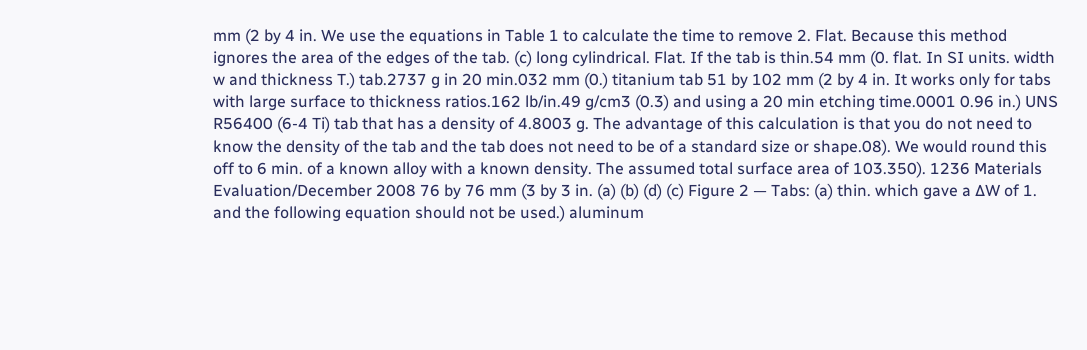mm (2 by 4 in. We use the equations in Table 1 to calculate the time to remove 2. Flat. Because this method ignores the area of the edges of the tab. (c) long cylindrical. Flat. If the tab is thin.54 mm (0. flat. In SI units. width w and thickness T.) tab.2737 g in 20 min.032 mm (0.) titanium tab 51 by 102 mm (2 by 4 in. It works only for tabs with large surface to thickness ratios.162 lb/in.49 g/cm3 (0.3) and using a 20 min etching time.0001 0.96 in.) UNS R56400 (6-4 Ti) tab that has a density of 4.8003 g. The advantage of this calculation is that you do not need to know the density of the tab and the tab does not need to be of a standard size or shape.08). We would round this off to 6 min. of a known alloy with a known density. The assumed total surface area of 103.350). 1236 Materials Evaluation/December 2008 76 by 76 mm (3 by 3 in. (a) (b) (d) (c) Figure 2 — Tabs: (a) thin. which gave a ∆W of 1. and the following equation should not be used.) aluminum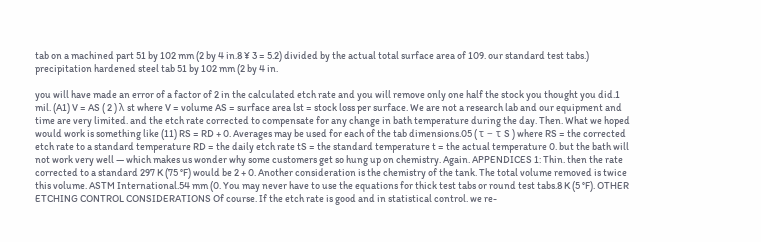tab on a machined part 51 by 102 mm (2 by 4 in.8 ¥ 3 = 5.2) divided by the actual total surface area of 109. our standard test tabs.) precipitation hardened steel tab 51 by 102 mm (2 by 4 in.

you will have made an error of a factor of 2 in the calculated etch rate and you will remove only one half the stock you thought you did.1 mil. (A1) V = AS ( 2 ) λ st where V = volume AS = surface area lst = stock loss per surface. We are not a research lab and our equipment and time are very limited. and the etch rate corrected to compensate for any change in bath temperature during the day. Then. What we hoped would work is something like (11) RS = RD + 0. Averages may be used for each of the tab dimensions.05 ( τ − τ S ) where RS = the corrected etch rate to a standard temperature RD = the daily etch rate tS = the standard temperature t = the actual temperature 0. but the bath will not work very well — which makes us wonder why some customers get so hung up on chemistry. Again. APPENDICES 1: Thin. then the rate corrected to a standard 297 K (75 °F) would be 2 + 0. Another consideration is the chemistry of the tank. The total volume removed is twice this volume. ASTM International.54 mm (0. You may never have to use the equations for thick test tabs or round test tabs.8 K (5 °F). OTHER ETCHING CONTROL CONSIDERATIONS Of course. If the etch rate is good and in statistical control. we re-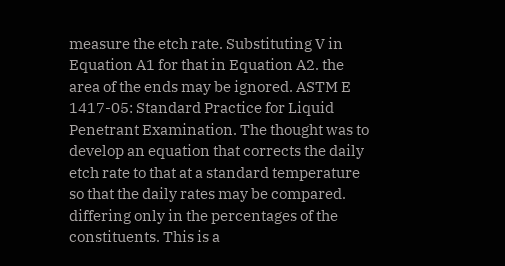measure the etch rate. Substituting V in Equation A1 for that in Equation A2. the area of the ends may be ignored. ASTM E 1417-05: Standard Practice for Liquid Penetrant Examination. The thought was to develop an equation that corrects the daily etch rate to that at a standard temperature so that the daily rates may be compared. differing only in the percentages of the constituents. This is a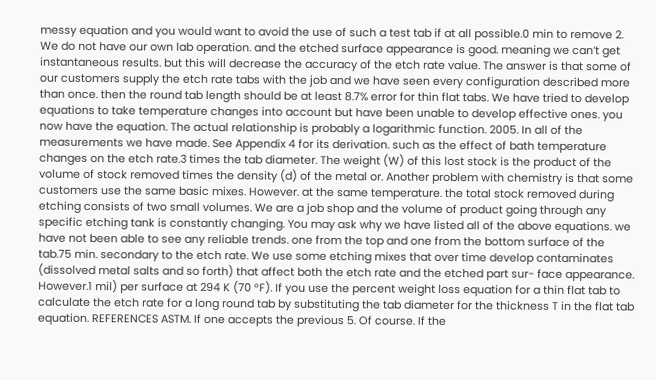messy equation and you would want to avoid the use of such a test tab if at all possible.0 min to remove 2. We do not have our own lab operation. and the etched surface appearance is good. meaning we can’t get instantaneous results. but this will decrease the accuracy of the etch rate value. The answer is that some of our customers supply the etch rate tabs with the job and we have seen every configuration described more than once. then the round tab length should be at least 8.7% error for thin flat tabs. We have tried to develop equations to take temperature changes into account but have been unable to develop effective ones. you now have the equation. The actual relationship is probably a logarithmic function. 2005. In all of the measurements we have made. See Appendix 4 for its derivation. such as the effect of bath temperature changes on the etch rate.3 times the tab diameter. The weight (W) of this lost stock is the product of the volume of stock removed times the density (d) of the metal or. Another problem with chemistry is that some customers use the same basic mixes. However. at the same temperature. the total stock removed during etching consists of two small volumes. We are a job shop and the volume of product going through any specific etching tank is constantly changing. You may ask why we have listed all of the above equations. we have not been able to see any reliable trends. one from the top and one from the bottom surface of the tab.75 min. secondary to the etch rate. We use some etching mixes that over time develop contaminates (dissolved metal salts and so forth) that affect both the etch rate and the etched part sur- face appearance. However.1 mil) per surface at 294 K (70 °F). If you use the percent weight loss equation for a thin flat tab to calculate the etch rate for a long round tab by substituting the tab diameter for the thickness T in the flat tab equation. REFERENCES ASTM. If one accepts the previous 5. Of course. If the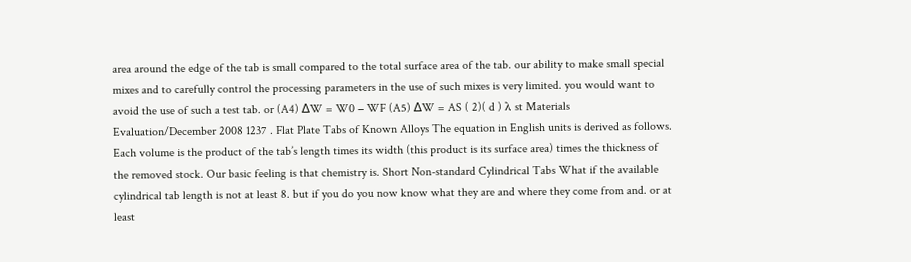area around the edge of the tab is small compared to the total surface area of the tab. our ability to make small special mixes and to carefully control the processing parameters in the use of such mixes is very limited. you would want to avoid the use of such a test tab. or (A4) ∆W = W0 − WF (A5) ∆W = AS ( 2)( d ) λ st Materials Evaluation/December 2008 1237 . Flat Plate Tabs of Known Alloys The equation in English units is derived as follows. Each volume is the product of the tab’s length times its width (this product is its surface area) times the thickness of the removed stock. Our basic feeling is that chemistry is. Short Non-standard Cylindrical Tabs What if the available cylindrical tab length is not at least 8. but if you do you now know what they are and where they come from and. or at least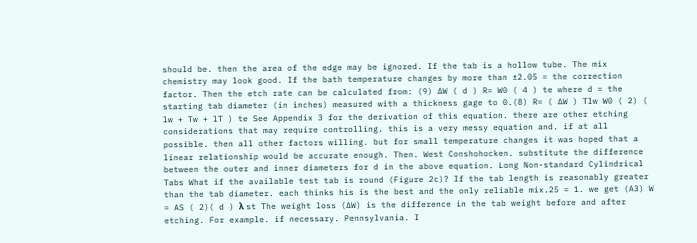should be. then the area of the edge may be ignored. If the tab is a hollow tube. The mix chemistry may look good. If the bath temperature changes by more than ±2.05 = the correction factor. Then the etch rate can be calculated from: (9) ∆W ( d ) R= W0 ( 4 ) te where d = the starting tab diameter (in inches) measured with a thickness gage to 0.(8) R= ( ∆W ) Tlw W0 ( 2) ( lw + Tw + lT ) te See Appendix 3 for the derivation of this equation. there are other etching considerations that may require controlling. this is a very messy equation and. if at all possible. then all other factors willing. but for small temperature changes it was hoped that a linear relationship would be accurate enough. Then. West Conshohocken. substitute the difference between the outer and inner diameters for d in the above equation. Long Non-standard Cylindrical Tabs What if the available test tab is round (Figure 2c)? If the tab length is reasonably greater than the tab diameter. each thinks his is the best and the only reliable mix.25 = 1. we get (A3) W = AS ( 2)( d ) λ st The weight loss (∆W) is the difference in the tab weight before and after etching. For example. if necessary. Pennsylvania. I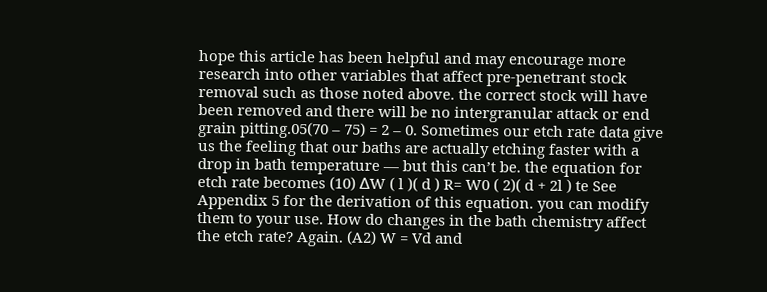hope this article has been helpful and may encourage more research into other variables that affect pre-penetrant stock removal such as those noted above. the correct stock will have been removed and there will be no intergranular attack or end grain pitting.05(70 – 75) = 2 – 0. Sometimes our etch rate data give us the feeling that our baths are actually etching faster with a drop in bath temperature — but this can’t be. the equation for etch rate becomes (10) ∆W ( l )( d ) R= W0 ( 2)( d + 2l ) te See Appendix 5 for the derivation of this equation. you can modify them to your use. How do changes in the bath chemistry affect the etch rate? Again. (A2) W = Vd and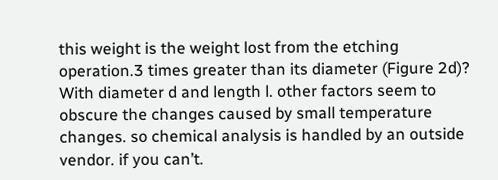this weight is the weight lost from the etching operation.3 times greater than its diameter (Figure 2d)? With diameter d and length l. other factors seem to obscure the changes caused by small temperature changes. so chemical analysis is handled by an outside vendor. if you can’t.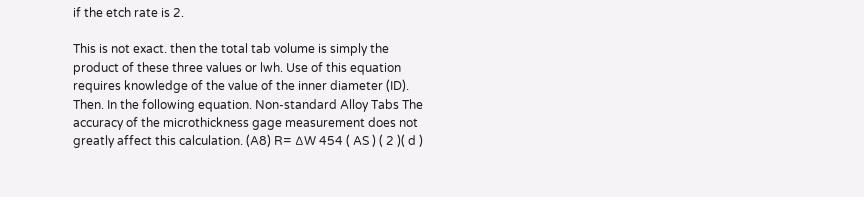if the etch rate is 2.

This is not exact. then the total tab volume is simply the product of these three values or lwh. Use of this equation requires knowledge of the value of the inner diameter (ID). Then. In the following equation. Non-standard Alloy Tabs The accuracy of the microthickness gage measurement does not greatly affect this calculation. (A8) R= ∆W 454 ( AS ) ( 2 )( d )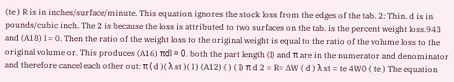(te ) R is in inches/surface/minute. This equation ignores the stock loss from the edges of the tab. 2: Thin. d is in pounds/cubic inch. The 2 is because the loss is attributed to two surfaces on the tab. is the percent weight loss.943 and (A18) l = 0. Then the ratio of the weight loss to the original weight is equal to the ratio of the volume loss to the original volume or. This produces (A16) πdl = 0. both the part length (l) and π are in the numerator and denominator and therefore cancel each other out: π ( d )( λ st )( l ) (A12) ( ) ( l) π d 2 = R= ∆W ( d ) λ st = te 4W0 ( te ) The equation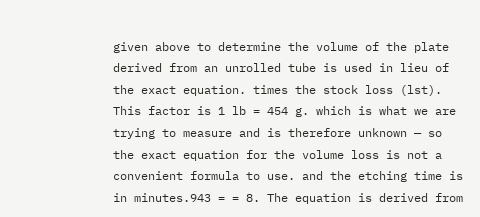given above to determine the volume of the plate derived from an unrolled tube is used in lieu of the exact equation. times the stock loss (lst). This factor is 1 lb = 454 g. which is what we are trying to measure and is therefore unknown — so the exact equation for the volume loss is not a convenient formula to use. and the etching time is in minutes.943 = = 8. The equation is derived from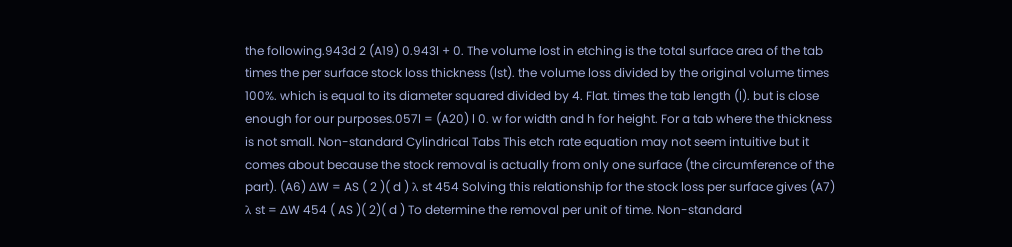the following.943d 2 (A19) 0.943l + 0. The volume lost in etching is the total surface area of the tab times the per surface stock loss thickness (lst). the volume loss divided by the original volume times 100%. which is equal to its diameter squared divided by 4. Flat. times the tab length (l). but is close enough for our purposes.057l = (A20) l 0. w for width and h for height. For a tab where the thickness is not small. Non-standard Cylindrical Tabs This etch rate equation may not seem intuitive but it comes about because the stock removal is actually from only one surface (the circumference of the part). (A6) ∆W = AS ( 2 )( d ) λ st 454 Solving this relationship for the stock loss per surface gives (A7) λ st = ∆W 454 ( AS )( 2)( d ) To determine the removal per unit of time. Non-standard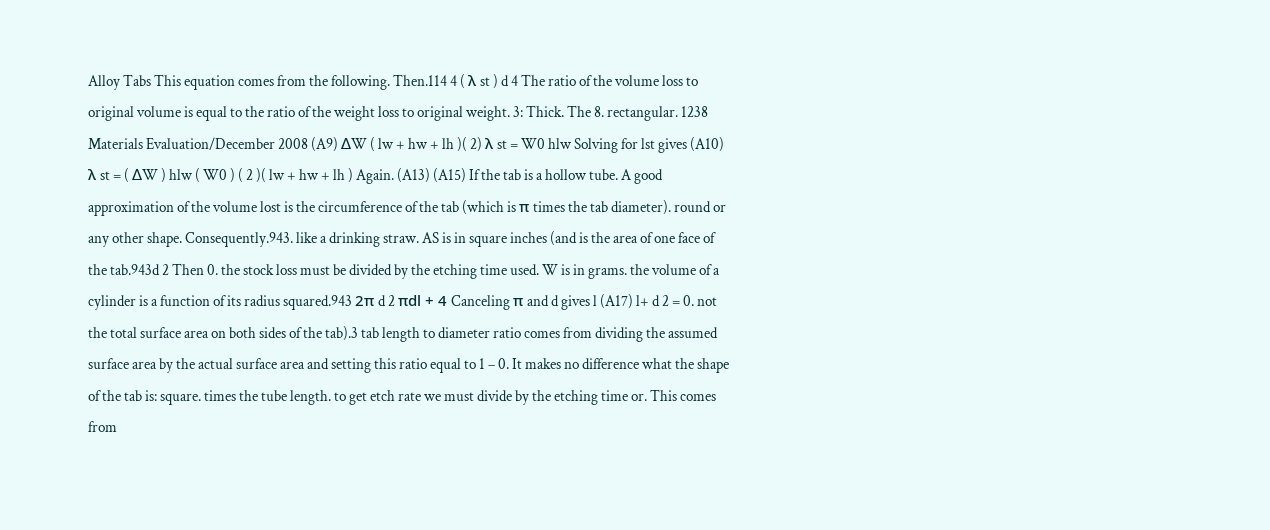Alloy Tabs This equation comes from the following. Then.114 4 ( λ st ) d 4 The ratio of the volume loss to original volume is equal to the ratio of the weight loss to original weight. 3: Thick. The 8. rectangular. 1238 Materials Evaluation/December 2008 (A9) ∆W ( lw + hw + lh )( 2) λ st = W0 hlw Solving for lst gives (A10) λ st = ( ∆W ) hlw ( W0 ) ( 2 )( lw + hw + lh ) Again. (A13) (A15) If the tab is a hollow tube. A good approximation of the volume lost is the circumference of the tab (which is π times the tab diameter). round or any other shape. Consequently.943. like a drinking straw. AS is in square inches (and is the area of one face of the tab.943d 2 Then 0. the stock loss must be divided by the etching time used. W is in grams. the volume of a cylinder is a function of its radius squared.943 2π d 2 πdl + 4 Canceling π and d gives l (A17) l+ d 2 = 0. not the total surface area on both sides of the tab).3 tab length to diameter ratio comes from dividing the assumed surface area by the actual surface area and setting this ratio equal to 1 – 0. It makes no difference what the shape of the tab is: square. times the tube length. to get etch rate we must divide by the etching time or. This comes from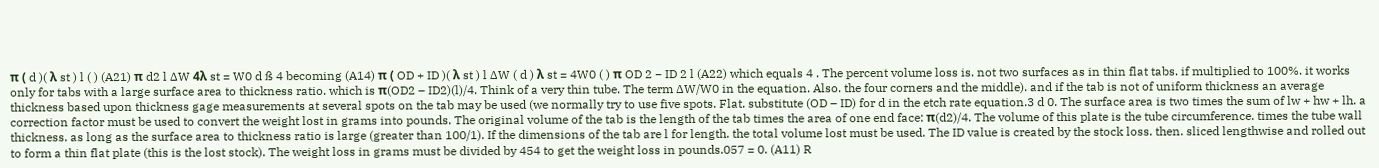π ( d )( λ st ) l ( ) (A21) π d2 l ∆W 4λ st = W0 d ß 4 becoming (A14) π ( OD + ID )( λ st ) l ∆W ( d ) λ st = 4W0 ( ) π OD 2 − ID 2 l (A22) which equals 4 . The percent volume loss is. not two surfaces as in thin flat tabs. if multiplied to 100%. it works only for tabs with a large surface area to thickness ratio. which is π(OD2 – ID2)(l)/4. Think of a very thin tube. The term ∆W/W0 in the equation. Also. the four corners and the middle). and if the tab is not of uniform thickness an average thickness based upon thickness gage measurements at several spots on the tab may be used (we normally try to use five spots. Flat. substitute (OD – ID) for d in the etch rate equation.3 d 0. The surface area is two times the sum of lw + hw + lh. a correction factor must be used to convert the weight lost in grams into pounds. The original volume of the tab is the length of the tab times the area of one end face: π(d2)/4. The volume of this plate is the tube circumference. times the tube wall thickness. as long as the surface area to thickness ratio is large (greater than 100/1). If the dimensions of the tab are l for length. the total volume lost must be used. The ID value is created by the stock loss. then. sliced lengthwise and rolled out to form a thin flat plate (this is the lost stock). The weight loss in grams must be divided by 454 to get the weight loss in pounds.057 = 0. (A11) R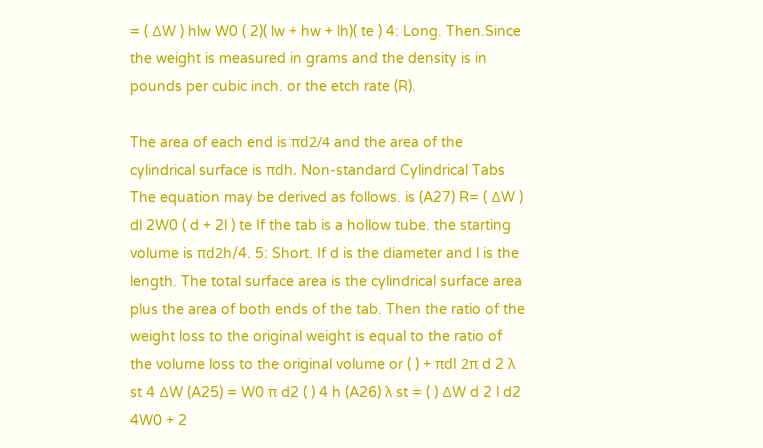= ( ∆W ) hlw W0 ( 2)( lw + hw + lh)( te ) 4: Long. Then.Since the weight is measured in grams and the density is in pounds per cubic inch. or the etch rate (R).

The area of each end is πd2/4 and the area of the cylindrical surface is πdh. Non-standard Cylindrical Tabs The equation may be derived as follows. is (A27) R= ( ∆W ) dl 2W0 ( d + 2l ) te If the tab is a hollow tube. the starting volume is πd2h/4. 5: Short. If d is the diameter and l is the length. The total surface area is the cylindrical surface area plus the area of both ends of the tab. Then the ratio of the weight loss to the original weight is equal to the ratio of the volume loss to the original volume or ( ) + πdl 2π d 2 λ st 4 ∆W (A25) = W0 π d2 ( ) 4 h (A26) λ st = ( ) ∆W d 2 l d2 4W0 + 2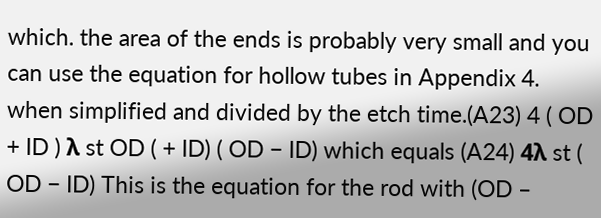which. the area of the ends is probably very small and you can use the equation for hollow tubes in Appendix 4. when simplified and divided by the etch time.(A23) 4 ( OD + ID ) λ st OD ( + ID) ( OD − ID) which equals (A24) 4λ st ( OD − ID) This is the equation for the rod with (OD –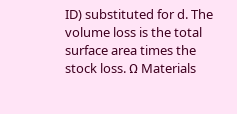ID) substituted for d. The volume loss is the total surface area times the stock loss. Ω Materials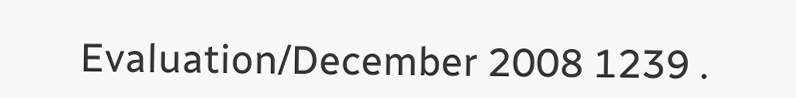Evaluation/December 2008 1239 .